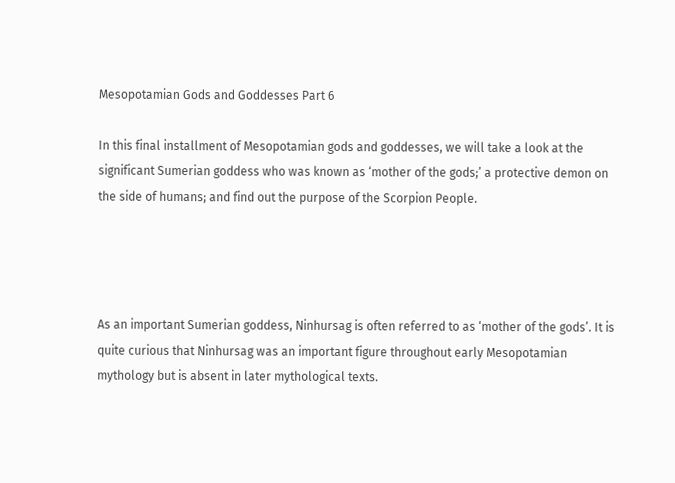Mesopotamian Gods and Goddesses Part 6

In this final installment of Mesopotamian gods and goddesses, we will take a look at the significant Sumerian goddess who was known as ‘mother of the gods;’ a protective demon on the side of humans; and find out the purpose of the Scorpion People.




As an important Sumerian goddess, Ninhursag is often referred to as ‘mother of the gods’. It is quite curious that Ninhursag was an important figure throughout early Mesopotamian mythology but is absent in later mythological texts.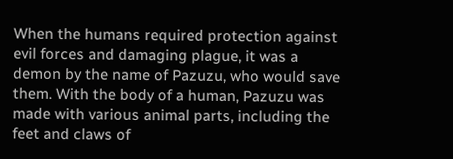When the humans required protection against evil forces and damaging plague, it was a demon by the name of Pazuzu, who would save them. With the body of a human, Pazuzu was made with various animal parts, including the feet and claws of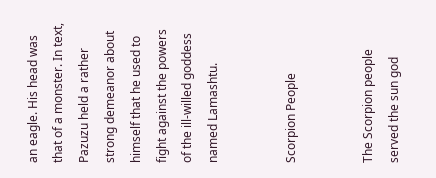an eagle. His head was that of a monster. In text, Pazuzu held a rather strong demeanor about himself that he used to fight against the powers of the ill-willed goddess named Lamashtu.


Scorpion People


The Scorpion people served the sun god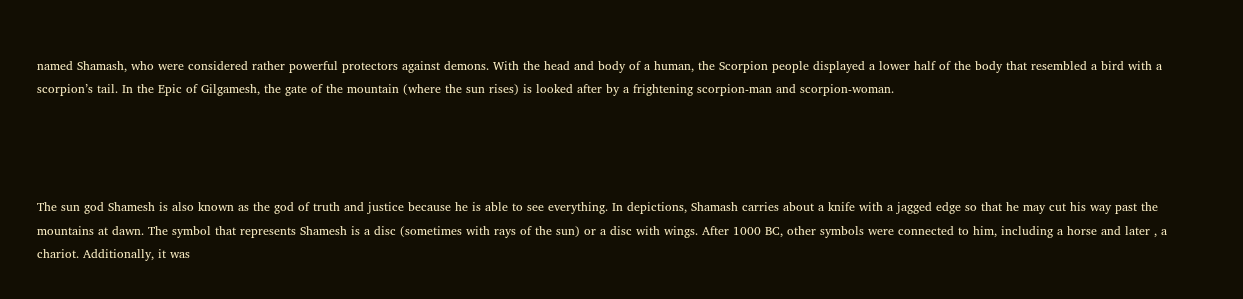named Shamash, who were considered rather powerful protectors against demons. With the head and body of a human, the Scorpion people displayed a lower half of the body that resembled a bird with a scorpion’s tail. In the Epic of Gilgamesh, the gate of the mountain (where the sun rises) is looked after by a frightening scorpion-man and scorpion-woman.




The sun god Shamesh is also known as the god of truth and justice because he is able to see everything. In depictions, Shamash carries about a knife with a jagged edge so that he may cut his way past the mountains at dawn. The symbol that represents Shamesh is a disc (sometimes with rays of the sun) or a disc with wings. After 1000 BC, other symbols were connected to him, including a horse and later , a chariot. Additionally, it was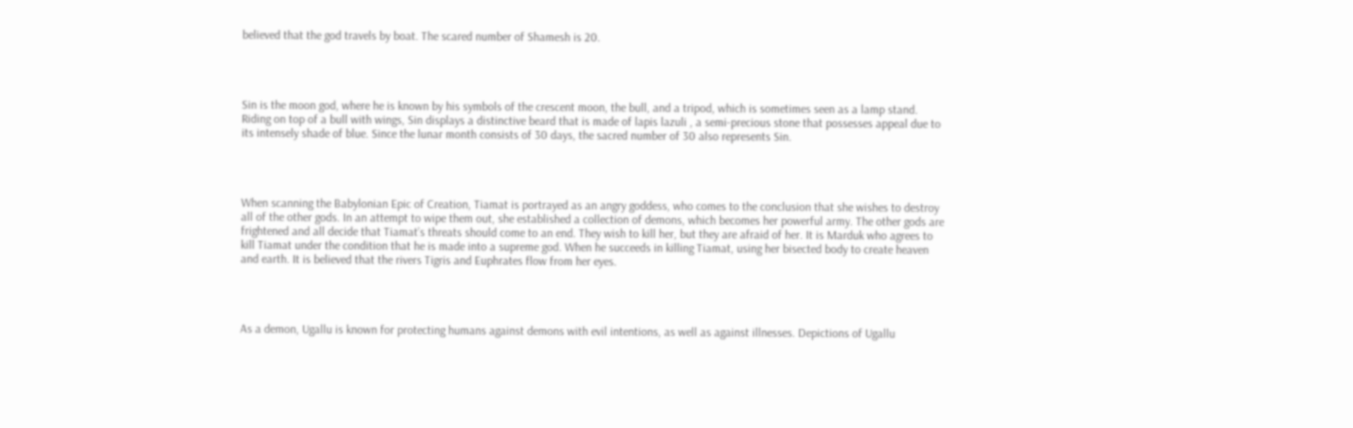believed that the god travels by boat. The scared number of Shamesh is 20.




Sin is the moon god, where he is known by his symbols of the crescent moon, the bull, and a tripod, which is sometimes seen as a lamp stand. Riding on top of a bull with wings, Sin displays a distinctive beard that is made of lapis lazuli , a semi-precious stone that possesses appeal due to its intensely shade of blue. Since the lunar month consists of 30 days, the sacred number of 30 also represents Sin.




When scanning the Babylonian Epic of Creation, Tiamat is portrayed as an angry goddess, who comes to the conclusion that she wishes to destroy all of the other gods. In an attempt to wipe them out, she established a collection of demons, which becomes her powerful army. The other gods are frightened and all decide that Tiamat’s threats should come to an end. They wish to kill her, but they are afraid of her. It is Marduk who agrees to kill Tiamat under the condition that he is made into a supreme god. When he succeeds in killing Tiamat, using her bisected body to create heaven and earth. It is believed that the rivers Tigris and Euphrates flow from her eyes.




As a demon, Ugallu is known for protecting humans against demons with evil intentions, as well as against illnesses. Depictions of Ugallu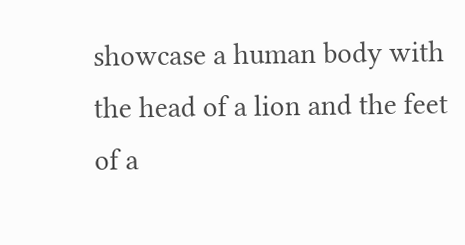showcase a human body with the head of a lion and the feet of a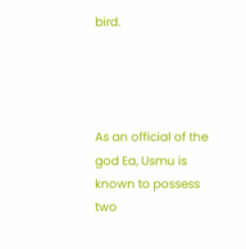bird.




As an official of the god Ea, Usmu is known to possess two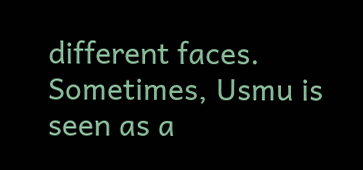different faces. Sometimes, Usmu is seen as a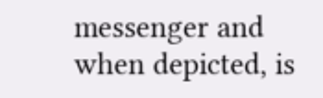messenger and when depicted, is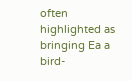often highlighted as bringing Ea a bird-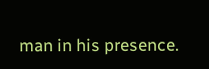man in his presence.